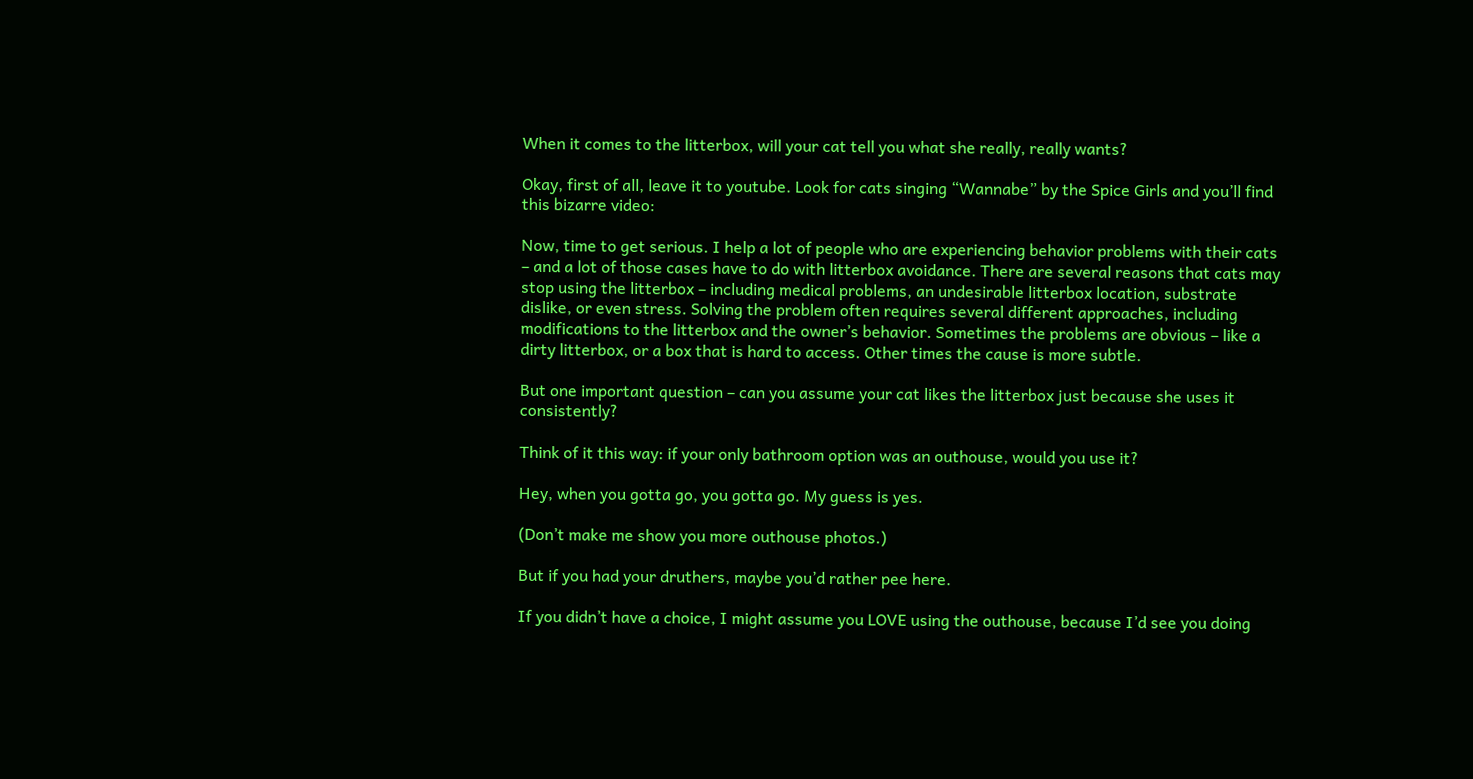When it comes to the litterbox, will your cat tell you what she really, really wants?

Okay, first of all, leave it to youtube. Look for cats singing “Wannabe” by the Spice Girls and you’ll find this bizarre video:

Now, time to get serious. I help a lot of people who are experiencing behavior problems with their cats – and a lot of those cases have to do with litterbox avoidance. There are several reasons that cats may stop using the litterbox – including medical problems, an undesirable litterbox location, substrate dislike, or even stress. Solving the problem often requires several different approaches, including modifications to the litterbox and the owner’s behavior. Sometimes the problems are obvious – like a dirty litterbox, or a box that is hard to access. Other times the cause is more subtle.

But one important question – can you assume your cat likes the litterbox just because she uses it consistently?

Think of it this way: if your only bathroom option was an outhouse, would you use it?

Hey, when you gotta go, you gotta go. My guess is yes.

(Don’t make me show you more outhouse photos.)

But if you had your druthers, maybe you’d rather pee here.

If you didn’t have a choice, I might assume you LOVE using the outhouse, because I’d see you doing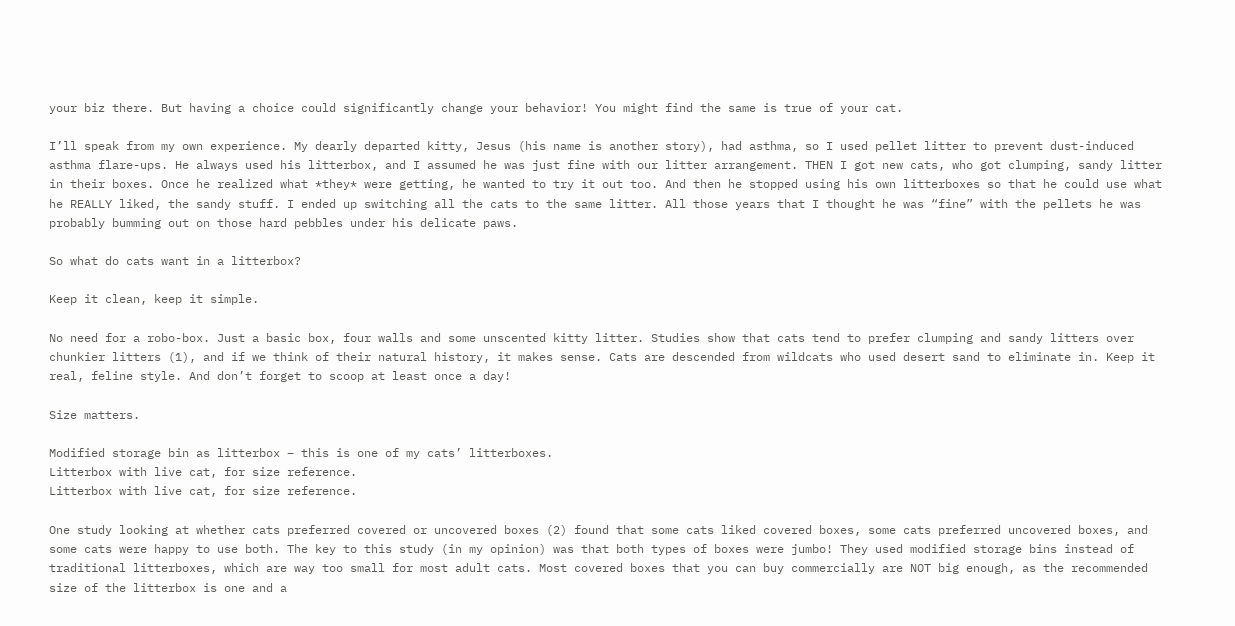your biz there. But having a choice could significantly change your behavior! You might find the same is true of your cat.

I’ll speak from my own experience. My dearly departed kitty, Jesus (his name is another story), had asthma, so I used pellet litter to prevent dust-induced asthma flare-ups. He always used his litterbox, and I assumed he was just fine with our litter arrangement. THEN I got new cats, who got clumping, sandy litter in their boxes. Once he realized what *they* were getting, he wanted to try it out too. And then he stopped using his own litterboxes so that he could use what he REALLY liked, the sandy stuff. I ended up switching all the cats to the same litter. All those years that I thought he was “fine” with the pellets he was probably bumming out on those hard pebbles under his delicate paws.

So what do cats want in a litterbox?

Keep it clean, keep it simple.

No need for a robo-box. Just a basic box, four walls and some unscented kitty litter. Studies show that cats tend to prefer clumping and sandy litters over chunkier litters (1), and if we think of their natural history, it makes sense. Cats are descended from wildcats who used desert sand to eliminate in. Keep it real, feline style. And don’t forget to scoop at least once a day!

Size matters.

Modified storage bin as litterbox – this is one of my cats’ litterboxes.
Litterbox with live cat, for size reference.
Litterbox with live cat, for size reference.

One study looking at whether cats preferred covered or uncovered boxes (2) found that some cats liked covered boxes, some cats preferred uncovered boxes, and some cats were happy to use both. The key to this study (in my opinion) was that both types of boxes were jumbo! They used modified storage bins instead of traditional litterboxes, which are way too small for most adult cats. Most covered boxes that you can buy commercially are NOT big enough, as the recommended size of the litterbox is one and a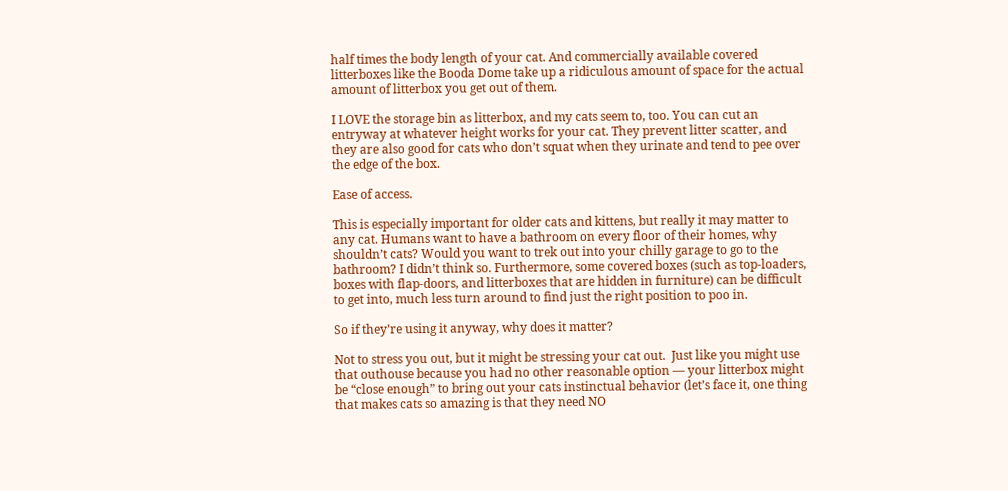half times the body length of your cat. And commercially available covered litterboxes like the Booda Dome take up a ridiculous amount of space for the actual amount of litterbox you get out of them.

I LOVE the storage bin as litterbox, and my cats seem to, too. You can cut an entryway at whatever height works for your cat. They prevent litter scatter, and they are also good for cats who don’t squat when they urinate and tend to pee over the edge of the box.

Ease of access.

This is especially important for older cats and kittens, but really it may matter to any cat. Humans want to have a bathroom on every floor of their homes, why shouldn’t cats? Would you want to trek out into your chilly garage to go to the bathroom? I didn’t think so. Furthermore, some covered boxes (such as top-loaders, boxes with flap-doors, and litterboxes that are hidden in furniture) can be difficult to get into, much less turn around to find just the right position to poo in.

So if they’re using it anyway, why does it matter?

Not to stress you out, but it might be stressing your cat out.  Just like you might use that outhouse because you had no other reasonable option — your litterbox might be “close enough” to bring out your cats instinctual behavior (let’s face it, one thing that makes cats so amazing is that they need NO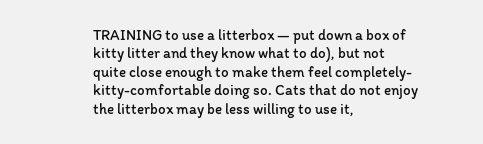TRAINING to use a litterbox — put down a box of kitty litter and they know what to do), but not quite close enough to make them feel completely-kitty-comfortable doing so. Cats that do not enjoy the litterbox may be less willing to use it,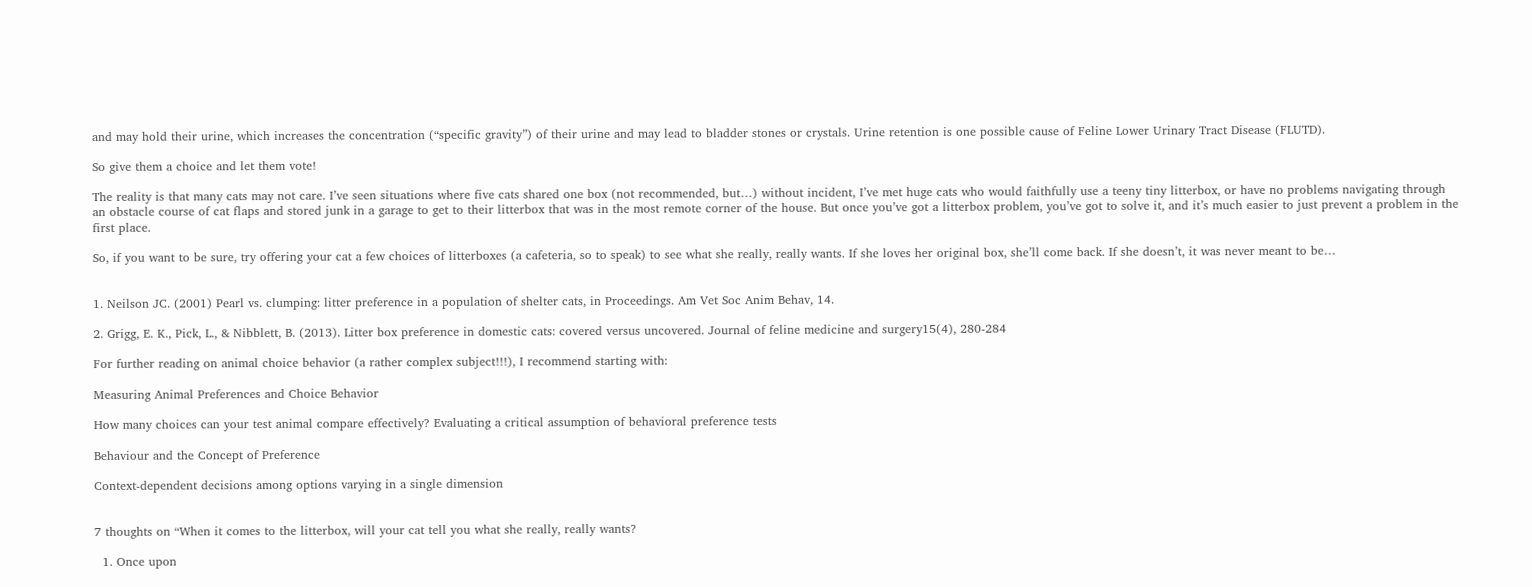and may hold their urine, which increases the concentration (“specific gravity”) of their urine and may lead to bladder stones or crystals. Urine retention is one possible cause of Feline Lower Urinary Tract Disease (FLUTD).

So give them a choice and let them vote!

The reality is that many cats may not care. I’ve seen situations where five cats shared one box (not recommended, but…) without incident, I’ve met huge cats who would faithfully use a teeny tiny litterbox, or have no problems navigating through an obstacle course of cat flaps and stored junk in a garage to get to their litterbox that was in the most remote corner of the house. But once you’ve got a litterbox problem, you’ve got to solve it, and it’s much easier to just prevent a problem in the first place.

So, if you want to be sure, try offering your cat a few choices of litterboxes (a cafeteria, so to speak) to see what she really, really wants. If she loves her original box, she’ll come back. If she doesn’t, it was never meant to be…


1. Neilson JC. (2001) Pearl vs. clumping: litter preference in a population of shelter cats, in Proceedings. Am Vet Soc Anim Behav, 14.

2. Grigg, E. K., Pick, L., & Nibblett, B. (2013). Litter box preference in domestic cats: covered versus uncovered. Journal of feline medicine and surgery15(4), 280-284

For further reading on animal choice behavior (a rather complex subject!!!), I recommend starting with:

Measuring Animal Preferences and Choice Behavior

How many choices can your test animal compare effectively? Evaluating a critical assumption of behavioral preference tests

Behaviour and the Concept of Preference

Context-dependent decisions among options varying in a single dimension


7 thoughts on “When it comes to the litterbox, will your cat tell you what she really, really wants?

  1. Once upon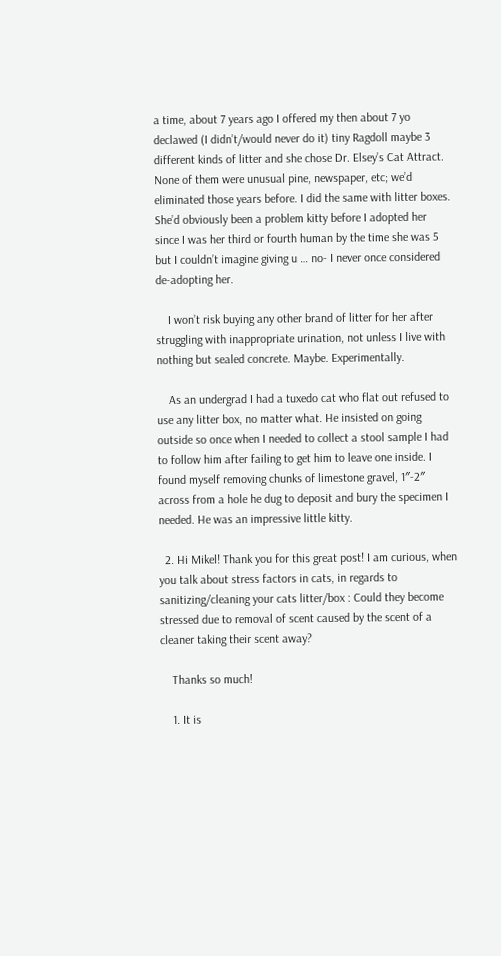a time, about 7 years ago I offered my then about 7 yo declawed (I didn’t/would never do it) tiny Ragdoll maybe 3 different kinds of litter and she chose Dr. Elsey’s Cat Attract. None of them were unusual pine, newspaper, etc; we’d eliminated those years before. I did the same with litter boxes. She’d obviously been a problem kitty before I adopted her since I was her third or fourth human by the time she was 5 but I couldn’t imagine giving u … no- I never once considered de-adopting her.

    I won’t risk buying any other brand of litter for her after struggling with inappropriate urination, not unless I live with nothing but sealed concrete. Maybe. Experimentally.

    As an undergrad I had a tuxedo cat who flat out refused to use any litter box, no matter what. He insisted on going outside so once when I needed to collect a stool sample I had to follow him after failing to get him to leave one inside. I found myself removing chunks of limestone gravel, 1″-2″ across from a hole he dug to deposit and bury the specimen I needed. He was an impressive little kitty.

  2. Hi Mikel! Thank you for this great post! I am curious, when you talk about stress factors in cats, in regards to sanitizing/cleaning your cats litter/box : Could they become stressed due to removal of scent caused by the scent of a cleaner taking their scent away?

    Thanks so much!

    1. It is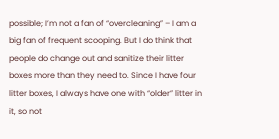possible; I’m not a fan of “overcleaning” – I am a big fan of frequent scooping. But I do think that people do change out and sanitize their litter boxes more than they need to. Since I have four litter boxes, I always have one with “older” litter in it, so not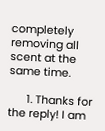completely removing all scent at the same time.

      1. Thanks for the reply! I am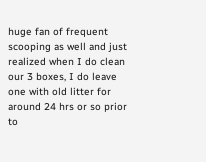huge fan of frequent scooping as well and just realized when I do clean our 3 boxes, I do leave one with old litter for around 24 hrs or so prior to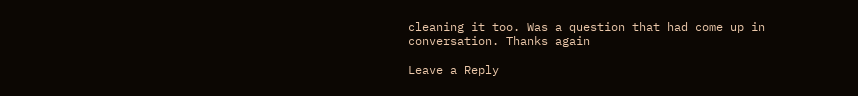cleaning it too. Was a question that had come up in conversation. Thanks again

Leave a Reply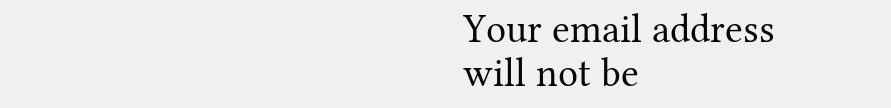Your email address will not be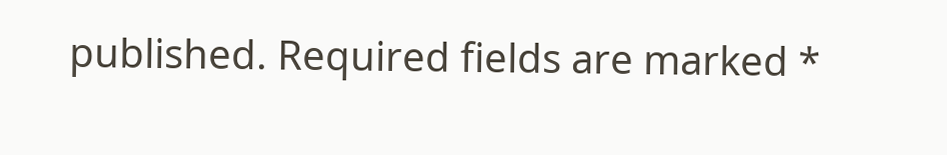published. Required fields are marked *